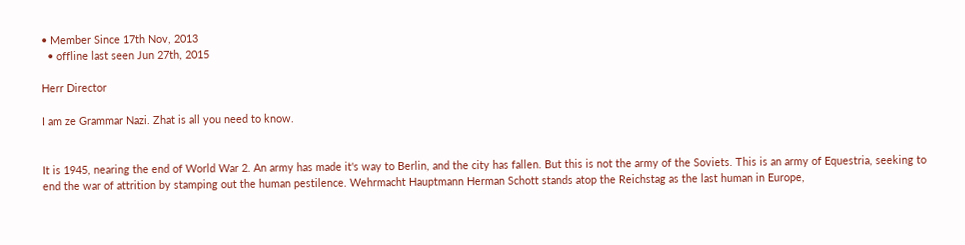• Member Since 17th Nov, 2013
  • offline last seen Jun 27th, 2015

Herr Director

I am ze Grammar Nazi. Zhat is all you need to know.


It is 1945, nearing the end of World War 2. An army has made it's way to Berlin, and the city has fallen. But this is not the army of the Soviets. This is an army of Equestria, seeking to end the war of attrition by stamping out the human pestilence. Wehrmacht Hauptmann Herman Schott stands atop the Reichstag as the last human in Europe,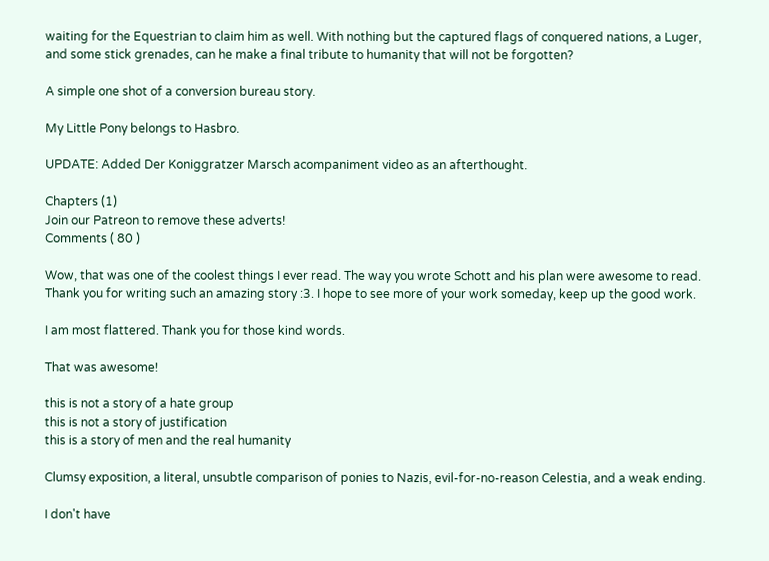waiting for the Equestrian to claim him as well. With nothing but the captured flags of conquered nations, a Luger, and some stick grenades, can he make a final tribute to humanity that will not be forgotten?

A simple one shot of a conversion bureau story.

My Little Pony belongs to Hasbro.

UPDATE: Added Der Koniggratzer Marsch acompaniment video as an afterthought.

Chapters (1)
Join our Patreon to remove these adverts!
Comments ( 80 )

Wow, that was one of the coolest things I ever read. The way you wrote Schott and his plan were awesome to read. Thank you for writing such an amazing story :3. I hope to see more of your work someday, keep up the good work.

I am most flattered. Thank you for those kind words.

That was awesome!

this is not a story of a hate group
this is not a story of justification
this is a story of men and the real humanity

Clumsy exposition, a literal, unsubtle comparison of ponies to Nazis, evil-for-no-reason Celestia, and a weak ending.

I don't have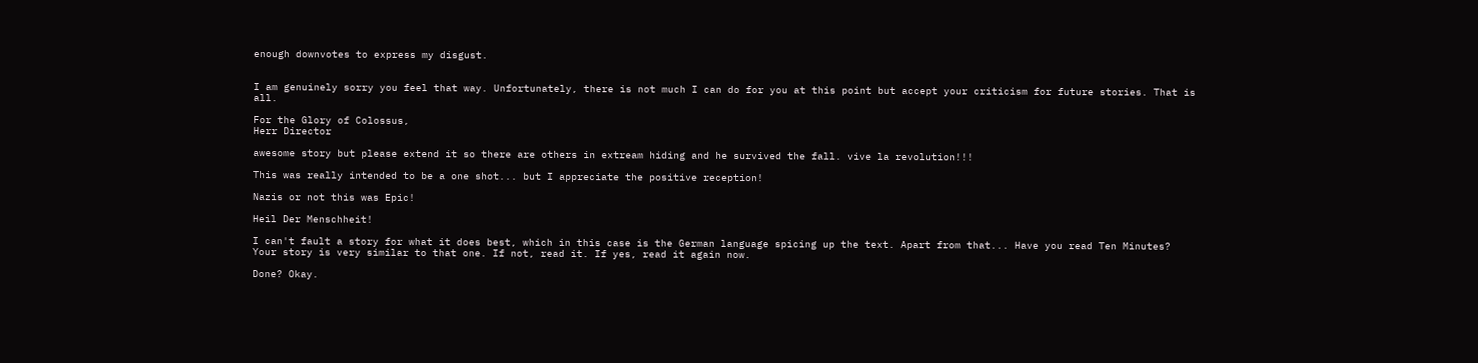enough downvotes to express my disgust.


I am genuinely sorry you feel that way. Unfortunately, there is not much I can do for you at this point but accept your criticism for future stories. That is all.

For the Glory of Colossus,
Herr Director

awesome story but please extend it so there are others in extream hiding and he survived the fall. vive la revolution!!!

This was really intended to be a one shot... but I appreciate the positive reception!

Nazis or not this was Epic!

Heil Der Menschheit!

I can't fault a story for what it does best, which in this case is the German language spicing up the text. Apart from that... Have you read Ten Minutes? Your story is very similar to that one. If not, read it. If yes, read it again now.

Done? Okay.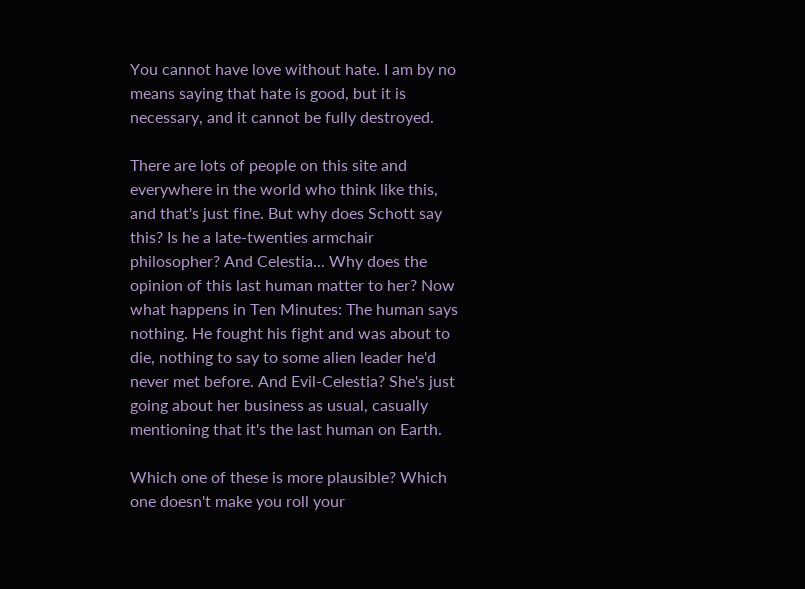You cannot have love without hate. I am by no means saying that hate is good, but it is necessary, and it cannot be fully destroyed.

There are lots of people on this site and everywhere in the world who think like this, and that's just fine. But why does Schott say this? Is he a late-twenties armchair philosopher? And Celestia... Why does the opinion of this last human matter to her? Now what happens in Ten Minutes: The human says nothing. He fought his fight and was about to die, nothing to say to some alien leader he'd never met before. And Evil-Celestia? She's just going about her business as usual, casually mentioning that it's the last human on Earth.

Which one of these is more plausible? Which one doesn't make you roll your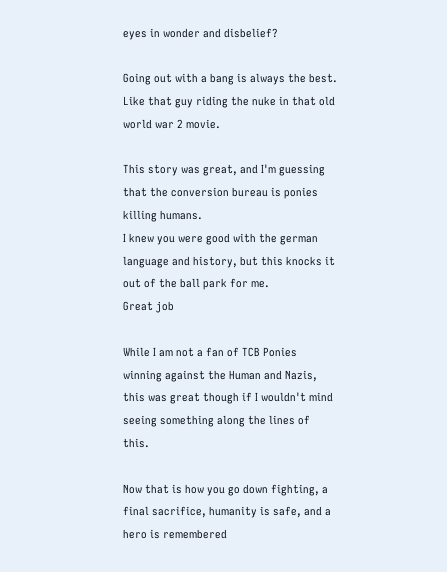eyes in wonder and disbelief?

Going out with a bang is always the best.
Like that guy riding the nuke in that old world war 2 movie.

This story was great, and I'm guessing that the conversion bureau is ponies killing humans.
I knew you were good with the german language and history, but this knocks it out of the ball park for me.
Great job

While I am not a fan of TCB Ponies winning against the Human and Nazis, this was great though if I wouldn't mind seeing something along the lines of this.

Now that is how you go down fighting, a final sacrifice, humanity is safe, and a hero is remembered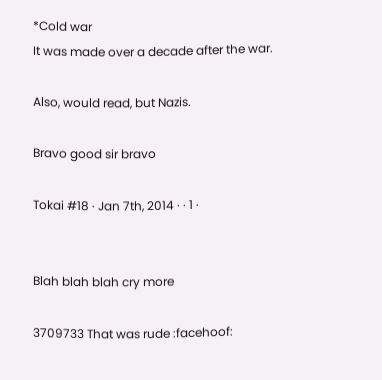*Cold war
It was made over a decade after the war.

Also, would read, but Nazis.

Bravo good sir bravo

Tokai #18 · Jan 7th, 2014 · · 1 ·


Blah blah blah cry more

3709733 That was rude :facehoof: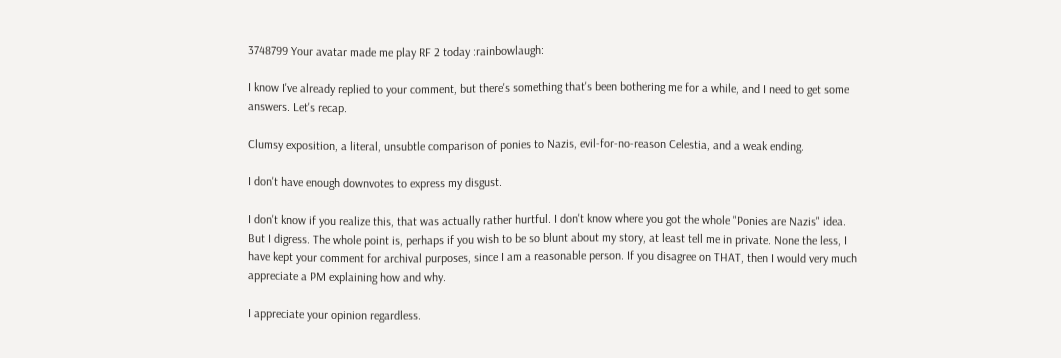3748799 Your avatar made me play RF 2 today :rainbowlaugh:

I know I've already replied to your comment, but there's something that's been bothering me for a while, and I need to get some answers. Let's recap.

Clumsy exposition, a literal, unsubtle comparison of ponies to Nazis, evil-for-no-reason Celestia, and a weak ending.

I don't have enough downvotes to express my disgust.

I don't know if you realize this, that was actually rather hurtful. I don't know where you got the whole "Ponies are Nazis" idea. But I digress. The whole point is, perhaps if you wish to be so blunt about my story, at least tell me in private. None the less, I have kept your comment for archival purposes, since I am a reasonable person. If you disagree on THAT, then I would very much appreciate a PM explaining how and why.

I appreciate your opinion regardless.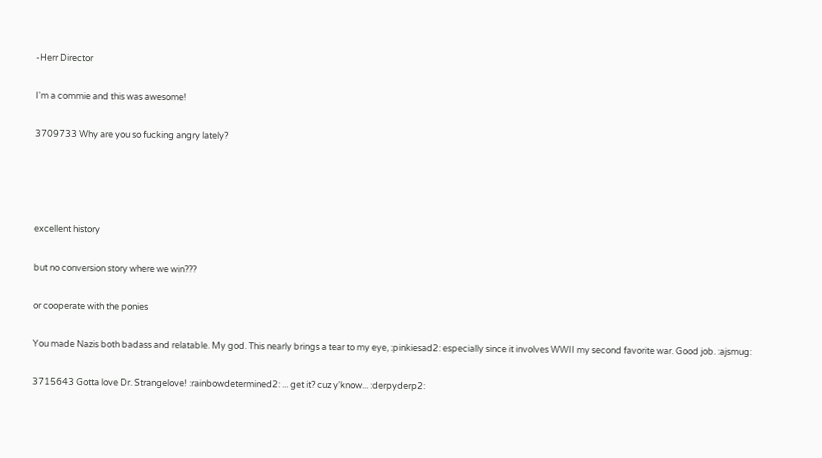-Herr Director

I'm a commie and this was awesome!

3709733 Why are you so fucking angry lately?




excellent history

but no conversion story where we win???

or cooperate with the ponies

You made Nazis both badass and relatable. My god. This nearly brings a tear to my eye, :pinkiesad2: especially since it involves WWII my second favorite war. Good job. :ajsmug:

3715643 Gotta love Dr. Strangelove! :rainbowdetermined2: ... get it? cuz y'know... :derpyderp2: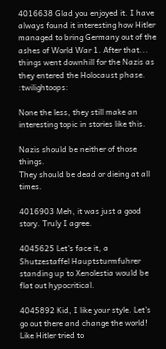4016638 Glad you enjoyed it. I have always found it interesting how Hitler managed to bring Germany out of the ashes of World War 1. After that... things went downhill for the Nazis as they entered the Holocaust phase. :twilightoops:

None the less, they still make an interesting topic in stories like this.

Nazis should be neither of those things.
They should be dead or dieing at all times.

4016903 Meh, it was just a good story. Truly I agree.

4045625 Let's face it, a Shutzestaffel Hauptsturmfuhrer standing up to Xenolestia would be flat out hypocritical.

4045892 Kid, I like your style. Let's go out there and change the world! Like Hitler tried to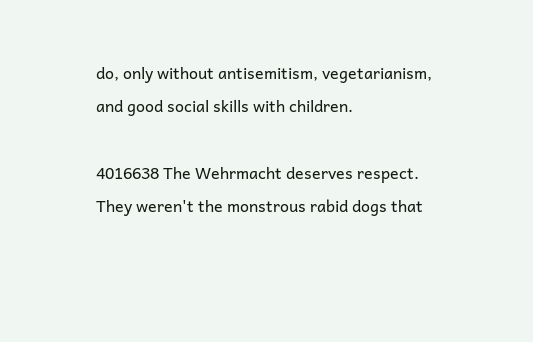do, only without antisemitism, vegetarianism, and good social skills with children.

4016638 The Wehrmacht deserves respect. They weren't the monstrous rabid dogs that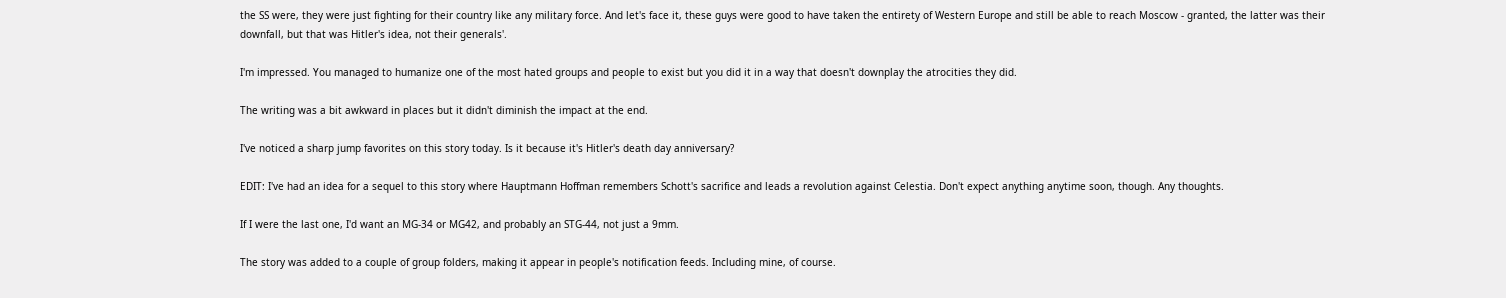the SS were, they were just fighting for their country like any military force. And let's face it, these guys were good to have taken the entirety of Western Europe and still be able to reach Moscow - granted, the latter was their downfall, but that was Hitler's idea, not their generals'.

I'm impressed. You managed to humanize one of the most hated groups and people to exist but you did it in a way that doesn't downplay the atrocities they did.

The writing was a bit awkward in places but it didn't diminish the impact at the end.

I've noticed a sharp jump favorites on this story today. Is it because it's Hitler's death day anniversary?

EDIT: I've had an idea for a sequel to this story where Hauptmann Hoffman remembers Schott's sacrifice and leads a revolution against Celestia. Don't expect anything anytime soon, though. Any thoughts.

If I were the last one, I'd want an MG-34 or MG42, and probably an STG-44, not just a 9mm.

The story was added to a couple of group folders, making it appear in people's notification feeds. Including mine, of course.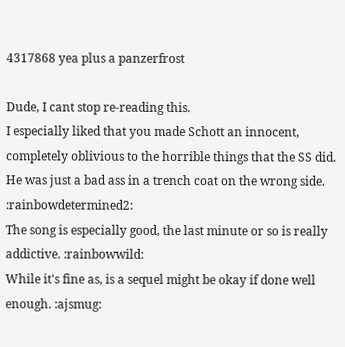4317868 yea plus a panzerfrost

Dude, I cant stop re-reading this.
I especially liked that you made Schott an innocent, completely oblivious to the horrible things that the SS did.
He was just a bad ass in a trench coat on the wrong side. :rainbowdetermined2:
The song is especially good, the last minute or so is really addictive. :rainbowwild:
While it's fine as, is a sequel might be okay if done well enough. :ajsmug: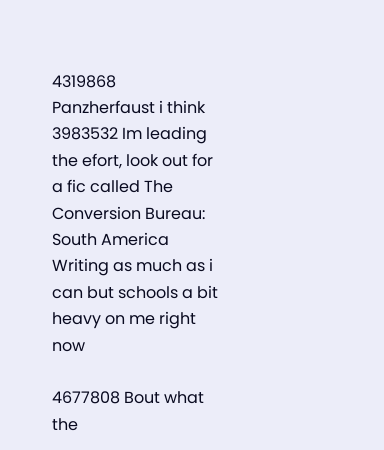4319868 Panzherfaust i think
3983532 Im leading the efort, look out for a fic called The Conversion Bureau: South America
Writing as much as i can but schools a bit heavy on me right now

4677808 Bout what the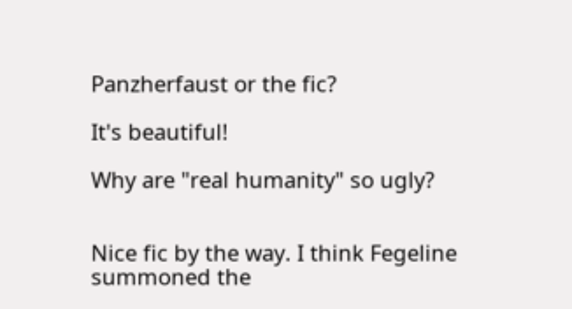Panzherfaust or the fic?

It's beautiful!

Why are "real humanity" so ugly?


Nice fic by the way. I think Fegeline summoned the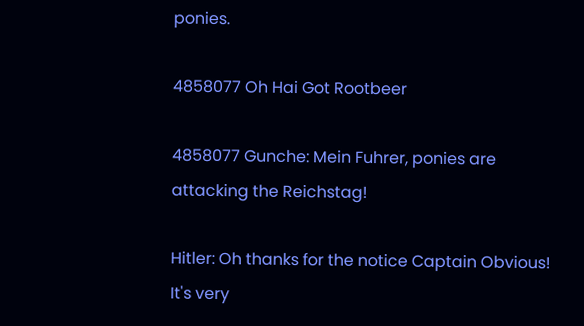ponies.

4858077 Oh Hai Got Rootbeer

4858077 Gunche: Mein Fuhrer, ponies are attacking the Reichstag!

Hitler: Oh thanks for the notice Captain Obvious! It's very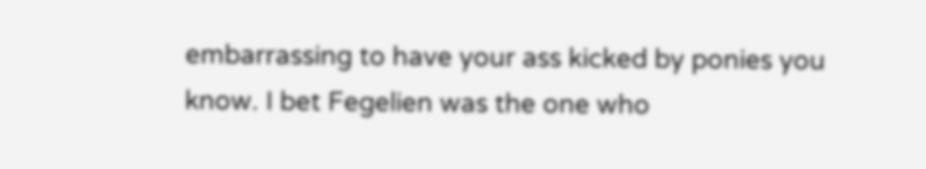embarrassing to have your ass kicked by ponies you know. I bet Fegelien was the one who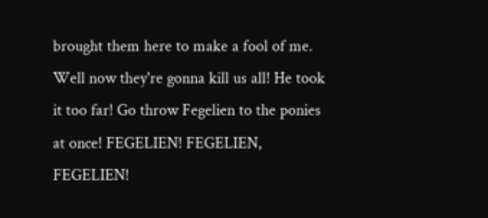brought them here to make a fool of me. Well now they're gonna kill us all! He took it too far! Go throw Fegelien to the ponies at once! FEGELIEN! FEGELIEN, FEGELIEN!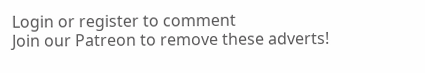Login or register to comment
Join our Patreon to remove these adverts!